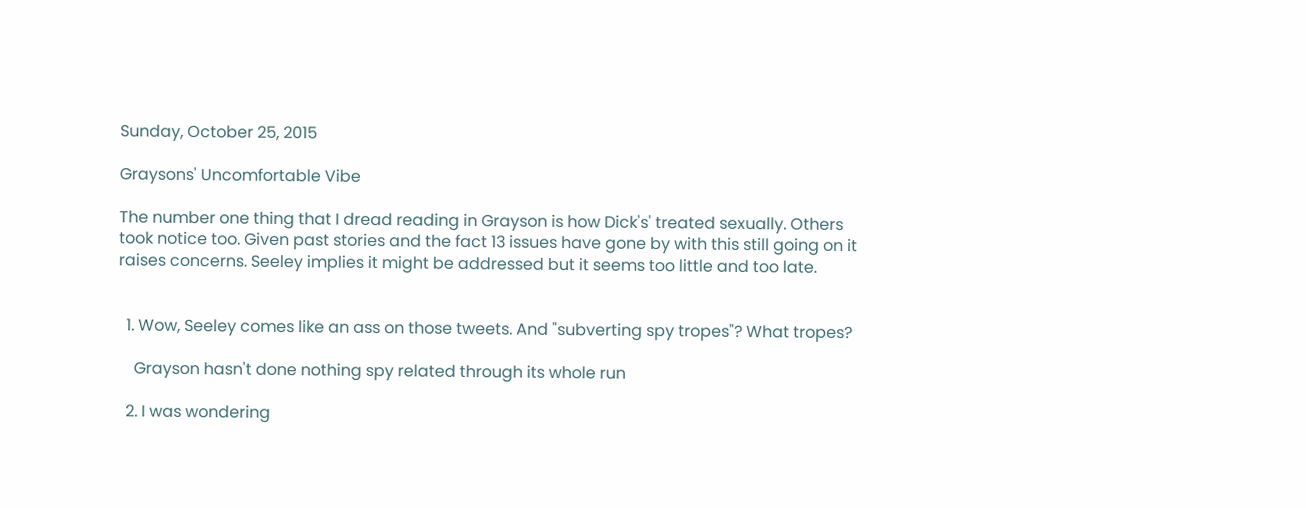Sunday, October 25, 2015

Graysons' Uncomfortable Vibe

The number one thing that I dread reading in Grayson is how Dick's' treated sexually. Others took notice too. Given past stories and the fact 13 issues have gone by with this still going on it raises concerns. Seeley implies it might be addressed but it seems too little and too late.


  1. Wow, Seeley comes like an ass on those tweets. And "subverting spy tropes"? What tropes?

    Grayson hasn't done nothing spy related through its whole run

  2. I was wondering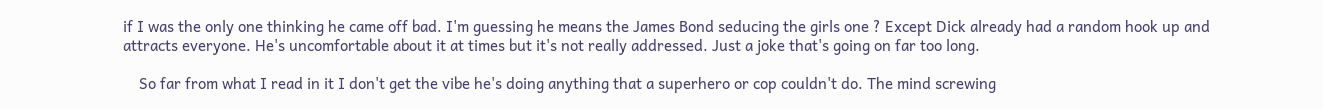if I was the only one thinking he came off bad. I'm guessing he means the James Bond seducing the girls one ? Except Dick already had a random hook up and attracts everyone. He's uncomfortable about it at times but it's not really addressed. Just a joke that's going on far too long.

    So far from what I read in it I don't get the vibe he's doing anything that a superhero or cop couldn't do. The mind screwing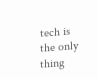tech is the only thing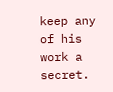keep any of his work a secret.